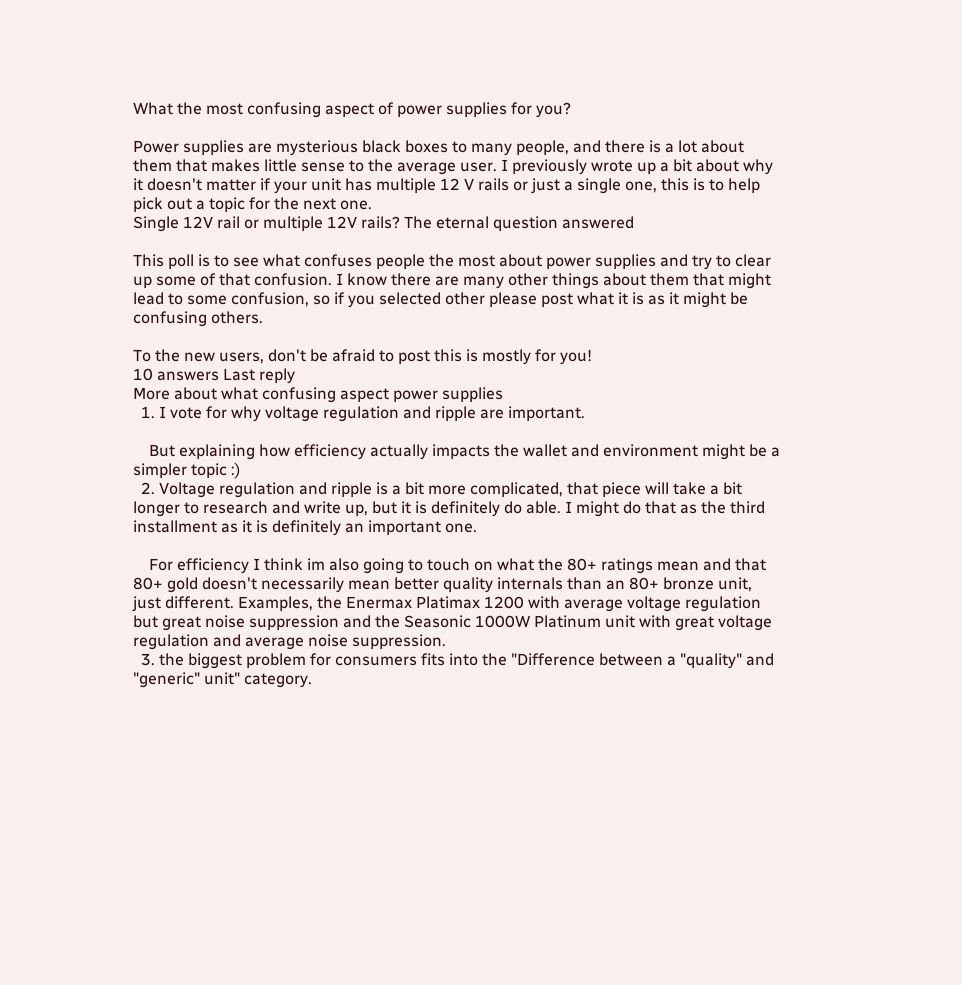What the most confusing aspect of power supplies for you?

Power supplies are mysterious black boxes to many people, and there is a lot about them that makes little sense to the average user. I previously wrote up a bit about why it doesn't matter if your unit has multiple 12 V rails or just a single one, this is to help pick out a topic for the next one.
Single 12V rail or multiple 12V rails? The eternal question answered

This poll is to see what confuses people the most about power supplies and try to clear up some of that confusion. I know there are many other things about them that might lead to some confusion, so if you selected other please post what it is as it might be confusing others.

To the new users, don't be afraid to post this is mostly for you!
10 answers Last reply
More about what confusing aspect power supplies
  1. I vote for why voltage regulation and ripple are important.

    But explaining how efficiency actually impacts the wallet and environment might be a simpler topic :)
  2. Voltage regulation and ripple is a bit more complicated, that piece will take a bit longer to research and write up, but it is definitely do able. I might do that as the third installment as it is definitely an important one.

    For efficiency I think im also going to touch on what the 80+ ratings mean and that 80+ gold doesn't necessarily mean better quality internals than an 80+ bronze unit, just different. Examples, the Enermax Platimax 1200 with average voltage regulation but great noise suppression and the Seasonic 1000W Platinum unit with great voltage regulation and average noise suppression.
  3. the biggest problem for consumers fits into the "Difference between a "quality" and "generic" unit" category.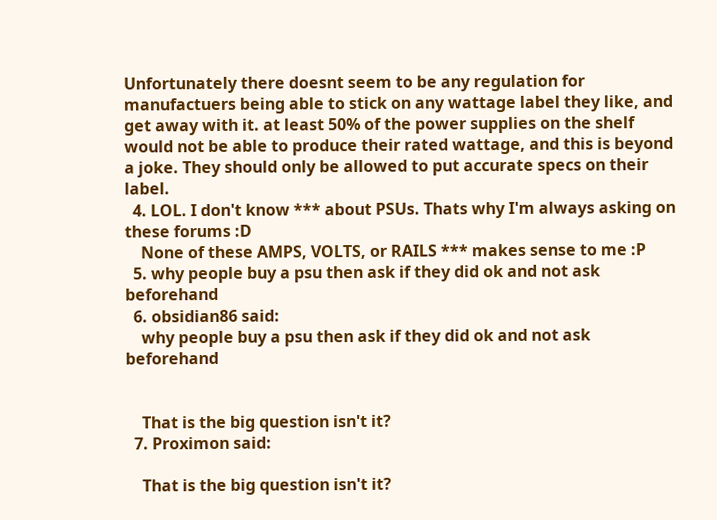Unfortunately there doesnt seem to be any regulation for manufactuers being able to stick on any wattage label they like, and get away with it. at least 50% of the power supplies on the shelf would not be able to produce their rated wattage, and this is beyond a joke. They should only be allowed to put accurate specs on their label.
  4. LOL. I don't know *** about PSUs. Thats why I'm always asking on these forums :D
    None of these AMPS, VOLTS, or RAILS *** makes sense to me :P
  5. why people buy a psu then ask if they did ok and not ask beforehand
  6. obsidian86 said:
    why people buy a psu then ask if they did ok and not ask beforehand


    That is the big question isn't it?
  7. Proximon said:

    That is the big question isn't it?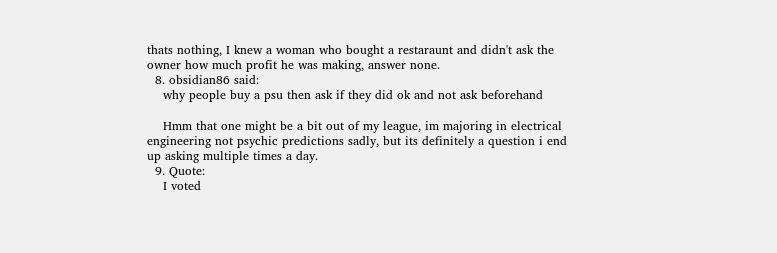thats nothing, I knew a woman who bought a restaraunt and didn't ask the owner how much profit he was making, answer none.
  8. obsidian86 said:
    why people buy a psu then ask if they did ok and not ask beforehand

    Hmm that one might be a bit out of my league, im majoring in electrical engineering not psychic predictions sadly, but its definitely a question i end up asking multiple times a day.
  9. Quote:
    I voted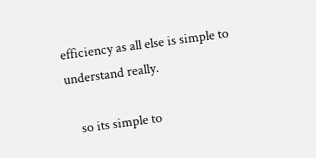efficiency as all else is simple to understand really.

    so its simple to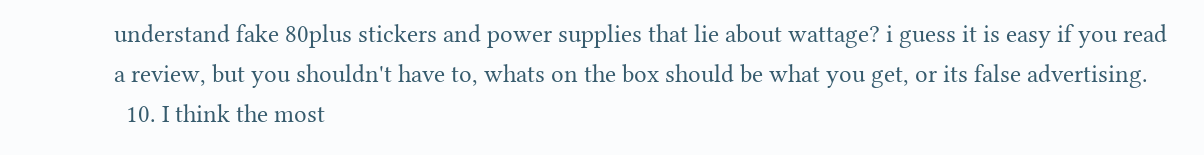understand fake 80plus stickers and power supplies that lie about wattage? i guess it is easy if you read a review, but you shouldn't have to, whats on the box should be what you get, or its false advertising.
  10. I think the most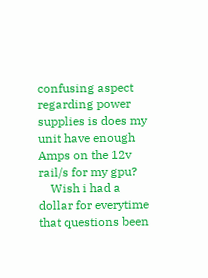confusing aspect regarding power supplies is does my unit have enough Amps on the 12v rail/s for my gpu?
    Wish i had a dollar for everytime that questions been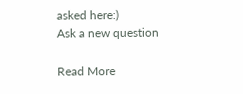asked here:)
Ask a new question

Read More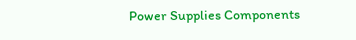Power Supplies Components